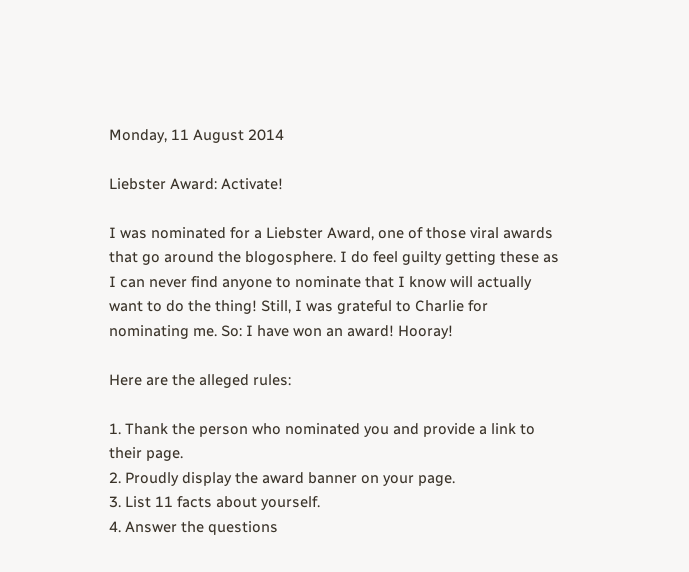Monday, 11 August 2014

Liebster Award: Activate!

I was nominated for a Liebster Award, one of those viral awards that go around the blogosphere. I do feel guilty getting these as I can never find anyone to nominate that I know will actually want to do the thing! Still, I was grateful to Charlie for nominating me. So: I have won an award! Hooray!

Here are the alleged rules:

1. Thank the person who nominated you and provide a link to their page.
2. Proudly display the award banner on your page.
3. List 11 facts about yourself.
4. Answer the questions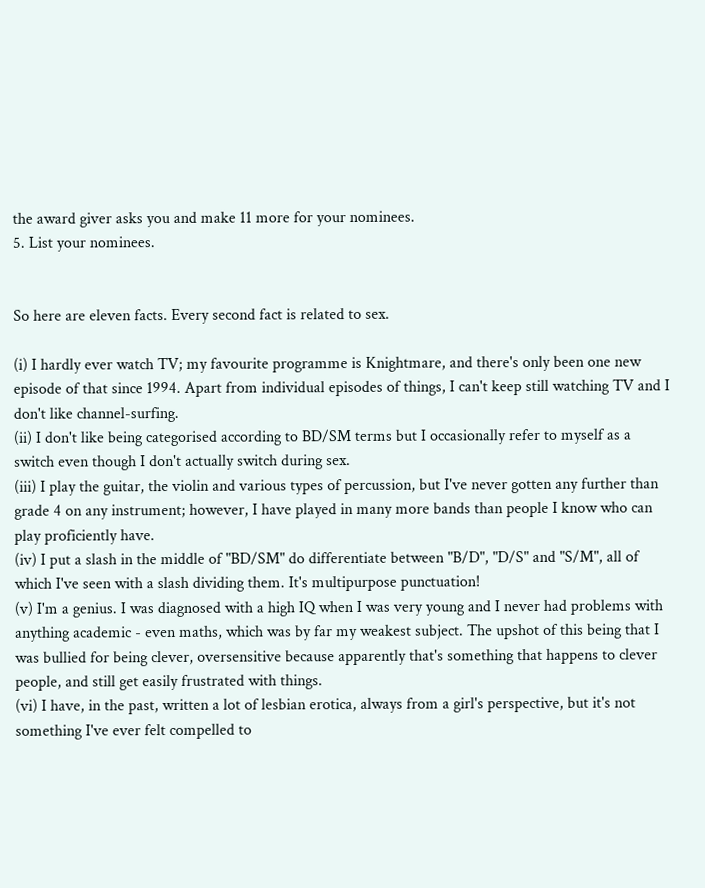the award giver asks you and make 11 more for your nominees.
5. List your nominees.


So here are eleven facts. Every second fact is related to sex.

(i) I hardly ever watch TV; my favourite programme is Knightmare, and there's only been one new episode of that since 1994. Apart from individual episodes of things, I can't keep still watching TV and I don't like channel-surfing.
(ii) I don't like being categorised according to BD/SM terms but I occasionally refer to myself as a switch even though I don't actually switch during sex.
(iii) I play the guitar, the violin and various types of percussion, but I've never gotten any further than grade 4 on any instrument; however, I have played in many more bands than people I know who can play proficiently have.
(iv) I put a slash in the middle of "BD/SM" do differentiate between "B/D", "D/S" and "S/M", all of which I've seen with a slash dividing them. It's multipurpose punctuation!
(v) I'm a genius. I was diagnosed with a high IQ when I was very young and I never had problems with anything academic - even maths, which was by far my weakest subject. The upshot of this being that I was bullied for being clever, oversensitive because apparently that's something that happens to clever people, and still get easily frustrated with things.
(vi) I have, in the past, written a lot of lesbian erotica, always from a girl's perspective, but it's not something I've ever felt compelled to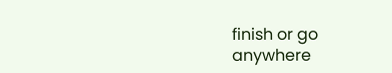finish or go anywhere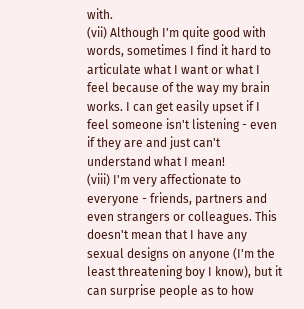with.
(vii) Although I'm quite good with words, sometimes I find it hard to articulate what I want or what I feel because of the way my brain works. I can get easily upset if I feel someone isn't listening - even if they are and just can't understand what I mean!
(viii) I'm very affectionate to everyone - friends, partners and even strangers or colleagues. This doesn't mean that I have any sexual designs on anyone (I'm the least threatening boy I know), but it can surprise people as to how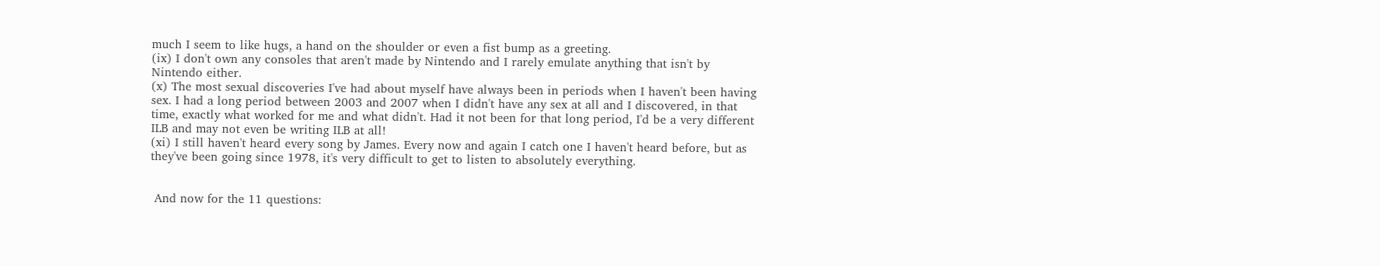much I seem to like hugs, a hand on the shoulder or even a fist bump as a greeting.
(ix) I don't own any consoles that aren't made by Nintendo and I rarely emulate anything that isn't by Nintendo either.
(x) The most sexual discoveries I've had about myself have always been in periods when I haven't been having sex. I had a long period between 2003 and 2007 when I didn't have any sex at all and I discovered, in that time, exactly what worked for me and what didn't. Had it not been for that long period, I'd be a very different ILB and may not even be writing ILB at all!
(xi) I still haven't heard every song by James. Every now and again I catch one I haven't heard before, but as they've been going since 1978, it's very difficult to get to listen to absolutely everything.


 And now for the 11 questions: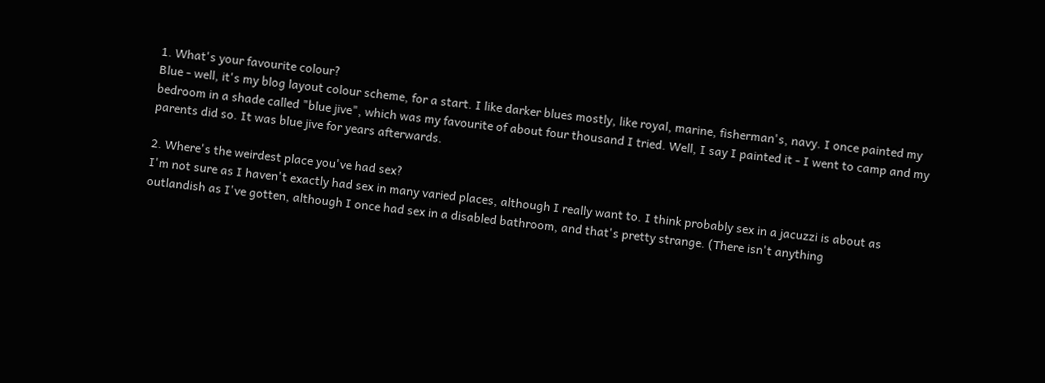1. What's your favourite colour?
Blue - well, it's my blog layout colour scheme, for a start. I like darker blues mostly, like royal, marine, fisherman's, navy. I once painted my bedroom in a shade called "blue jive", which was my favourite of about four thousand I tried. Well, I say I painted it - I went to camp and my parents did so. It was blue jive for years afterwards.

2. Where's the weirdest place you've had sex?
I'm not sure as I haven't exactly had sex in many varied places, although I really want to. I think probably sex in a jacuzzi is about as outlandish as I've gotten, although I once had sex in a disabled bathroom, and that's pretty strange. (There isn't anything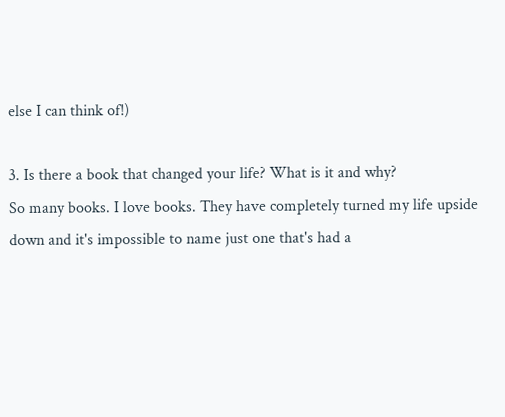else I can think of!)

3. Is there a book that changed your life? What is it and why?
So many books. I love books. They have completely turned my life upside down and it's impossible to name just one that's had a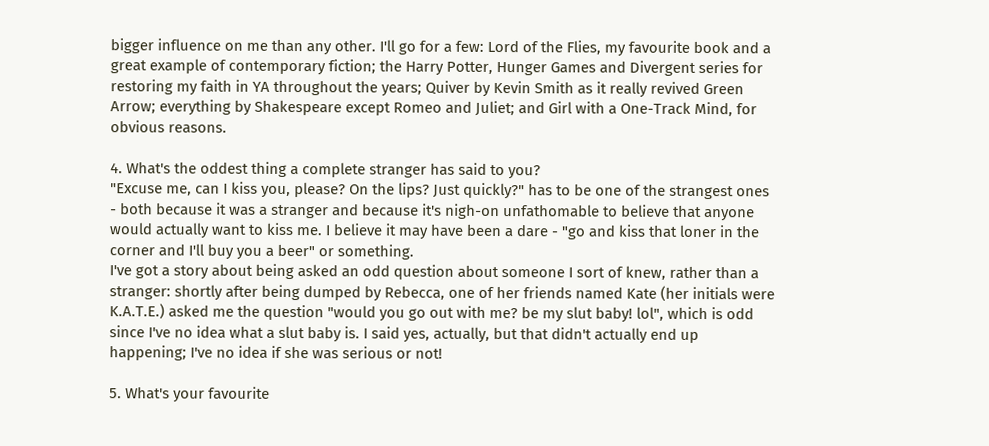bigger influence on me than any other. I'll go for a few: Lord of the Flies, my favourite book and a great example of contemporary fiction; the Harry Potter, Hunger Games and Divergent series for restoring my faith in YA throughout the years; Quiver by Kevin Smith as it really revived Green Arrow; everything by Shakespeare except Romeo and Juliet; and Girl with a One-Track Mind, for obvious reasons.

4. What's the oddest thing a complete stranger has said to you?
"Excuse me, can I kiss you, please? On the lips? Just quickly?" has to be one of the strangest ones - both because it was a stranger and because it's nigh-on unfathomable to believe that anyone would actually want to kiss me. I believe it may have been a dare - "go and kiss that loner in the corner and I'll buy you a beer" or something.
I've got a story about being asked an odd question about someone I sort of knew, rather than a stranger: shortly after being dumped by Rebecca, one of her friends named Kate (her initials were K.A.T.E.) asked me the question "would you go out with me? be my slut baby! lol", which is odd since I've no idea what a slut baby is. I said yes, actually, but that didn't actually end up happening; I've no idea if she was serious or not!

5. What's your favourite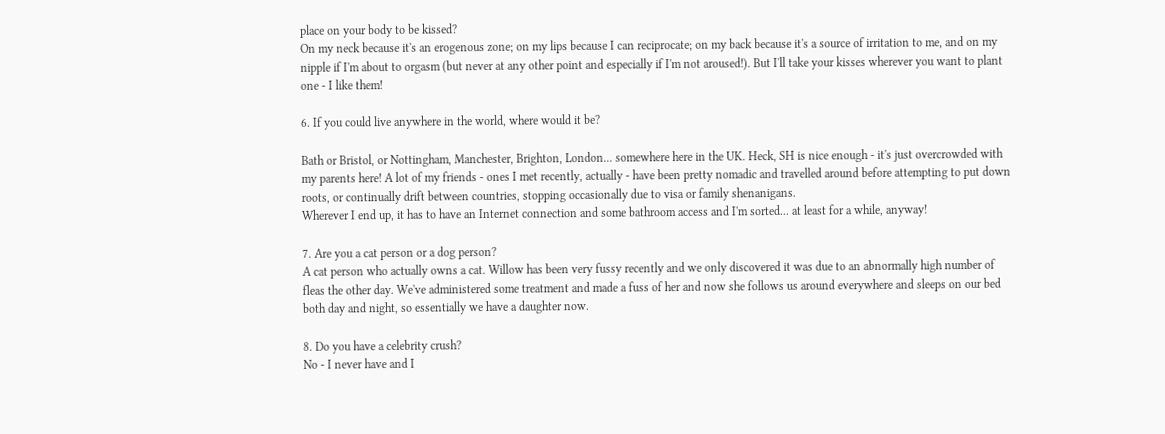place on your body to be kissed?
On my neck because it's an erogenous zone; on my lips because I can reciprocate; on my back because it's a source of irritation to me, and on my nipple if I'm about to orgasm (but never at any other point and especially if I'm not aroused!). But I'll take your kisses wherever you want to plant one - I like them!

6. If you could live anywhere in the world, where would it be?

Bath or Bristol, or Nottingham, Manchester, Brighton, London... somewhere here in the UK. Heck, SH is nice enough - it's just overcrowded with my parents here! A lot of my friends - ones I met recently, actually - have been pretty nomadic and travelled around before attempting to put down roots, or continually drift between countries, stopping occasionally due to visa or family shenanigans.
Wherever I end up, it has to have an Internet connection and some bathroom access and I'm sorted... at least for a while, anyway!

7. Are you a cat person or a dog person?
A cat person who actually owns a cat. Willow has been very fussy recently and we only discovered it was due to an abnormally high number of fleas the other day. We've administered some treatment and made a fuss of her and now she follows us around everywhere and sleeps on our bed both day and night, so essentially we have a daughter now.

8. Do you have a celebrity crush?
No - I never have and I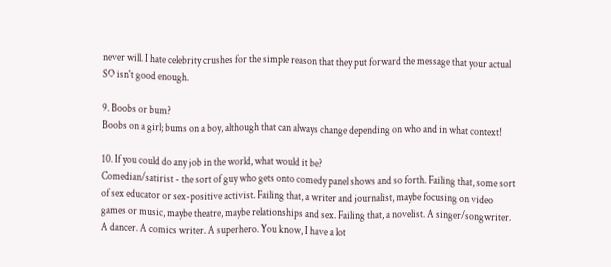never will. I hate celebrity crushes for the simple reason that they put forward the message that your actual SO isn't good enough.

9. Boobs or bum?
Boobs on a girl; bums on a boy, although that can always change depending on who and in what context!

10. If you could do any job in the world, what would it be?
Comedian/satirist - the sort of guy who gets onto comedy panel shows and so forth. Failing that, some sort of sex educator or sex-positive activist. Failing that, a writer and journalist, maybe focusing on video games or music, maybe theatre, maybe relationships and sex. Failing that, a novelist. A singer/songwriter. A dancer. A comics writer. A superhero. You know, I have a lot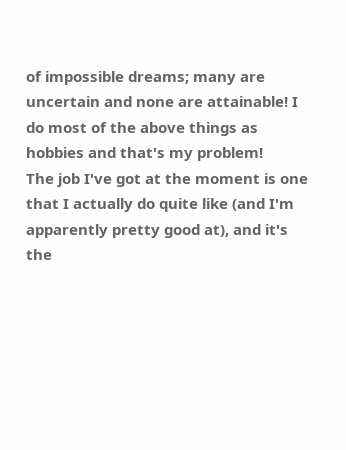of impossible dreams; many are uncertain and none are attainable! I do most of the above things as hobbies and that's my problem!
The job I've got at the moment is one that I actually do quite like (and I'm apparently pretty good at), and it's the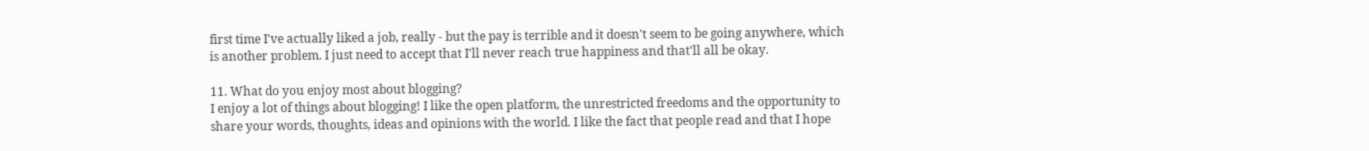first time I've actually liked a job, really - but the pay is terrible and it doesn't seem to be going anywhere, which is another problem. I just need to accept that I'll never reach true happiness and that'll all be okay.

11. What do you enjoy most about blogging?
I enjoy a lot of things about blogging! I like the open platform, the unrestricted freedoms and the opportunity to share your words, thoughts, ideas and opinions with the world. I like the fact that people read and that I hope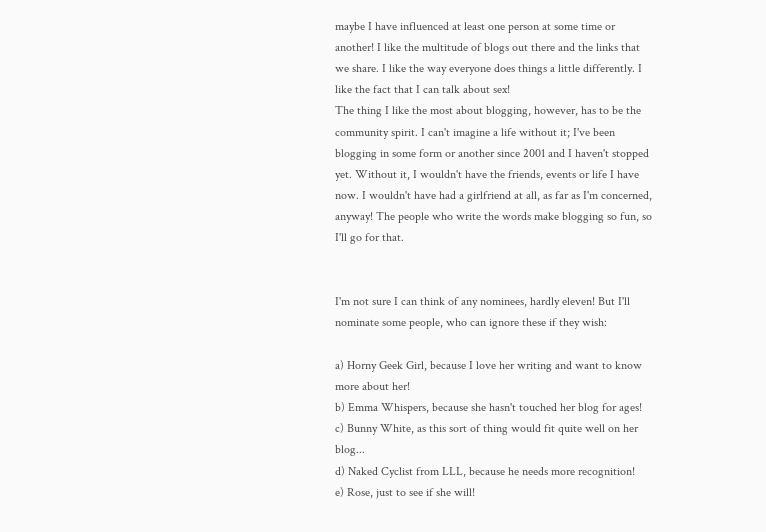maybe I have influenced at least one person at some time or another! I like the multitude of blogs out there and the links that we share. I like the way everyone does things a little differently. I like the fact that I can talk about sex!
The thing I like the most about blogging, however, has to be the community spirit. I can't imagine a life without it; I've been blogging in some form or another since 2001 and I haven't stopped yet. Without it, I wouldn't have the friends, events or life I have now. I wouldn't have had a girlfriend at all, as far as I'm concerned, anyway! The people who write the words make blogging so fun, so I'll go for that.


I'm not sure I can think of any nominees, hardly eleven! But I'll nominate some people, who can ignore these if they wish:

a) Horny Geek Girl, because I love her writing and want to know more about her!
b) Emma Whispers, because she hasn't touched her blog for ages!
c) Bunny White, as this sort of thing would fit quite well on her blog...
d) Naked Cyclist from LLL, because he needs more recognition!
e) Rose, just to see if she will!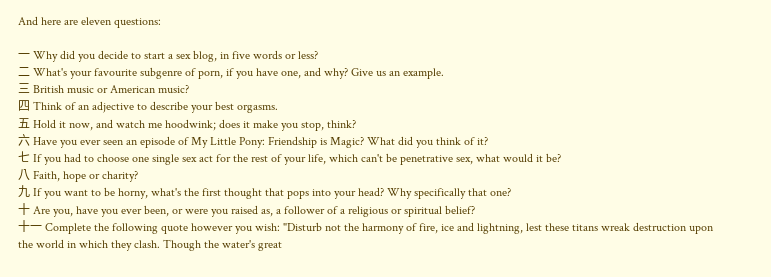And here are eleven questions:

一 Why did you decide to start a sex blog, in five words or less?
二 What's your favourite subgenre of porn, if you have one, and why? Give us an example.
三 British music or American music?
四 Think of an adjective to describe your best orgasms.
五 Hold it now, and watch me hoodwink; does it make you stop, think?
六 Have you ever seen an episode of My Little Pony: Friendship is Magic? What did you think of it?
七 If you had to choose one single sex act for the rest of your life, which can't be penetrative sex, what would it be?
八 Faith, hope or charity?
九 If you want to be horny, what's the first thought that pops into your head? Why specifically that one?
十 Are you, have you ever been, or were you raised as, a follower of a religious or spiritual belief?
十一 Complete the following quote however you wish: "Disturb not the harmony of fire, ice and lightning, lest these titans wreak destruction upon the world in which they clash. Though the water's great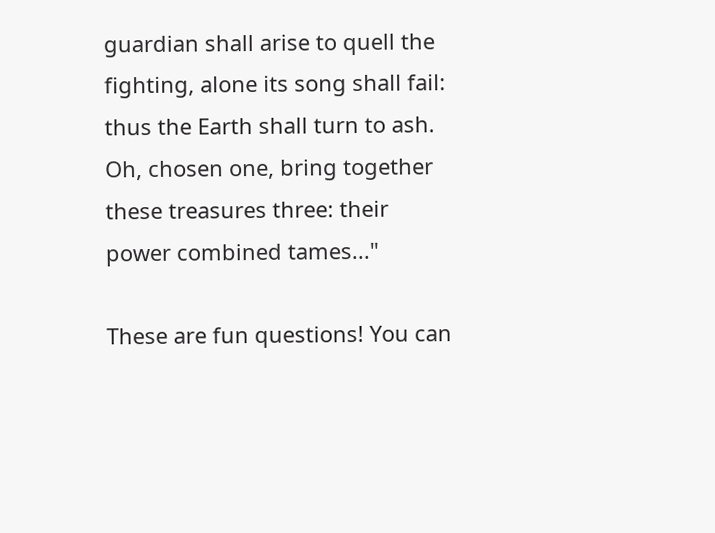guardian shall arise to quell the fighting, alone its song shall fail: thus the Earth shall turn to ash. Oh, chosen one, bring together these treasures three: their power combined tames..."

These are fun questions! You can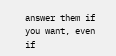answer them if you want, even if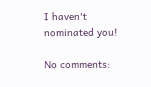I haven't nominated you!

No comments: